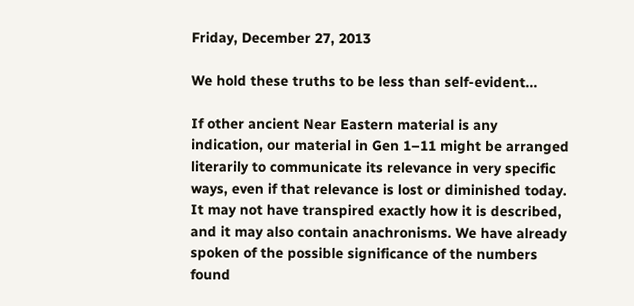Friday, December 27, 2013

We hold these truths to be less than self-evident...

If other ancient Near Eastern material is any indication, our material in Gen 1–11 might be arranged literarily to communicate its relevance in very specific ways, even if that relevance is lost or diminished today. It may not have transpired exactly how it is described, and it may also contain anachronisms. We have already spoken of the possible significance of the numbers found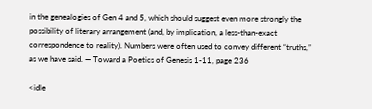in the genealogies of Gen 4 and 5, which should suggest even more strongly the possibility of literary arrangement (and, by implication, a less-than-exact correspondence to reality). Numbers were often used to convey different “truths,” as we have said. — Toward a Poetics of Genesis 1-11, page 236

<idle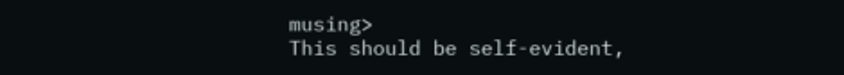musing>
This should be self-evident,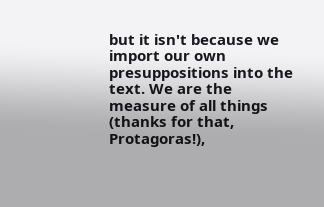but it isn't because we import our own presuppositions into the text. We are the measure of all things (thanks for that, Protagoras!),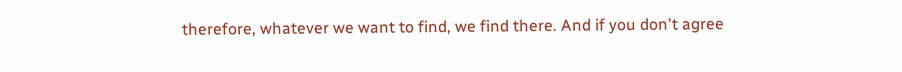therefore, whatever we want to find, we find there. And if you don't agree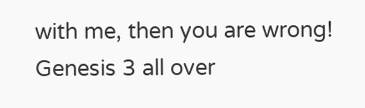with me, then you are wrong! Genesis 3 all over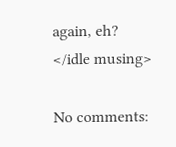again, eh?
</idle musing>

No comments: